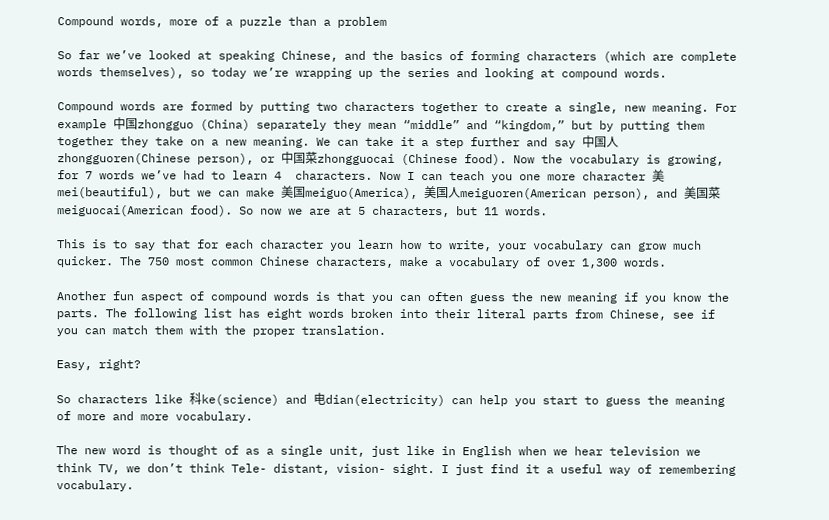Compound words, more of a puzzle than a problem

So far we’ve looked at speaking Chinese, and the basics of forming characters (which are complete words themselves), so today we’re wrapping up the series and looking at compound words.

Compound words are formed by putting two characters together to create a single, new meaning. For example 中国zhongguo (China) separately they mean “middle” and “kingdom,” but by putting them together they take on a new meaning. We can take it a step further and say 中国人zhongguoren(Chinese person), or 中国菜zhongguocai (Chinese food). Now the vocabulary is growing, for 7 words we’ve had to learn 4  characters. Now I can teach you one more character 美mei(beautiful), but we can make 美国meiguo(America), 美国人meiguoren(American person), and 美国菜meiguocai(American food). So now we are at 5 characters, but 11 words.

This is to say that for each character you learn how to write, your vocabulary can grow much quicker. The 750 most common Chinese characters, make a vocabulary of over 1,300 words.

Another fun aspect of compound words is that you can often guess the new meaning if you know the parts. The following list has eight words broken into their literal parts from Chinese, see if you can match them with the proper translation.

Easy, right?

So characters like 科ke(science) and 电dian(electricity) can help you start to guess the meaning of more and more vocabulary.

The new word is thought of as a single unit, just like in English when we hear television we think TV, we don’t think Tele- distant, vision- sight. I just find it a useful way of remembering vocabulary.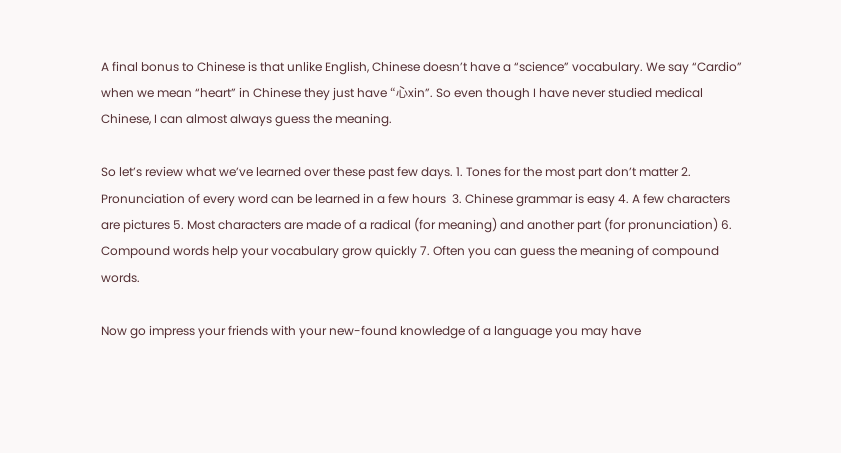A final bonus to Chinese is that unlike English, Chinese doesn’t have a “science” vocabulary. We say “Cardio” when we mean “heart” in Chinese they just have “心xin”. So even though I have never studied medical Chinese, I can almost always guess the meaning.

So let’s review what we’ve learned over these past few days. 1. Tones for the most part don’t matter 2. Pronunciation of every word can be learned in a few hours  3. Chinese grammar is easy 4. A few characters are pictures 5. Most characters are made of a radical (for meaning) and another part (for pronunciation) 6. Compound words help your vocabulary grow quickly 7. Often you can guess the meaning of compound words.

Now go impress your friends with your new-found knowledge of a language you may have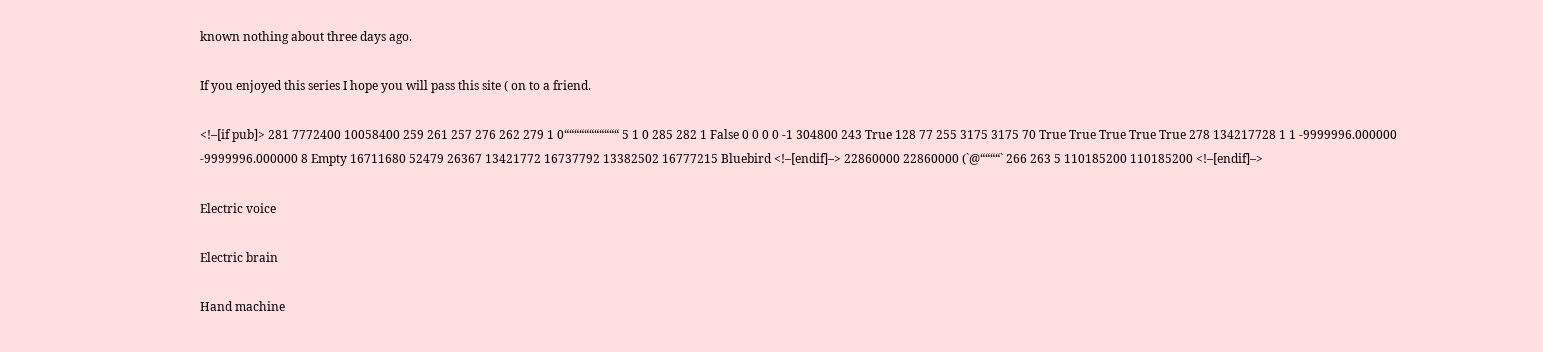known nothing about three days ago.

If you enjoyed this series I hope you will pass this site ( on to a friend.

<!–[if pub]> 281 7772400 10058400 259 261 257 276 262 279 1 0“““““““““““ 5 1 0 285 282 1 False 0 0 0 0 -1 304800 243 True 128 77 255 3175 3175 70 True True True True True 278 134217728 1 1 -9999996.000000 -9999996.000000 8 Empty 16711680 52479 26367 13421772 16737792 13382502 16777215 Bluebird <!–[endif]–> 22860000 22860000 (`@““““` 266 263 5 110185200 110185200 <!–[endif]–>

Electric voice

Electric brain

Hand machine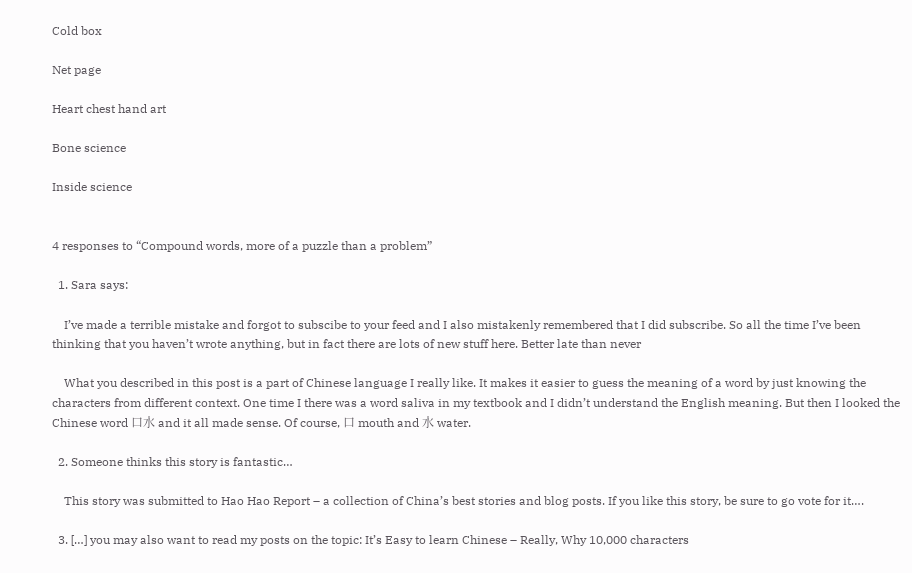Cold box

Net page

Heart chest hand art

Bone science

Inside science


4 responses to “Compound words, more of a puzzle than a problem”

  1. Sara says:

    I’ve made a terrible mistake and forgot to subscibe to your feed and I also mistakenly remembered that I did subscribe. So all the time I’ve been thinking that you haven’t wrote anything, but in fact there are lots of new stuff here. Better late than never

    What you described in this post is a part of Chinese language I really like. It makes it easier to guess the meaning of a word by just knowing the characters from different context. One time I there was a word saliva in my textbook and I didn’t understand the English meaning. But then I looked the Chinese word 口水 and it all made sense. Of course, 口 mouth and 水 water.

  2. Someone thinks this story is fantastic…

    This story was submitted to Hao Hao Report – a collection of China’s best stories and blog posts. If you like this story, be sure to go vote for it….

  3. […] you may also want to read my posts on the topic: It’s Easy to learn Chinese – Really, Why 10,000 characters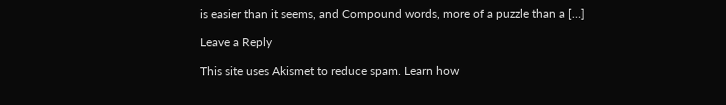is easier than it seems, and Compound words, more of a puzzle than a […]

Leave a Reply

This site uses Akismet to reduce spam. Learn how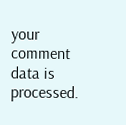your comment data is processed.